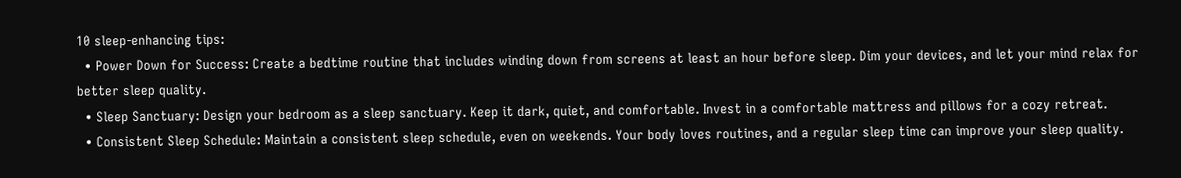10 sleep-enhancing tips:
  • Power Down for Success: Create a bedtime routine that includes winding down from screens at least an hour before sleep. Dim your devices, and let your mind relax for better sleep quality.
  • Sleep Sanctuary: Design your bedroom as a sleep sanctuary. Keep it dark, quiet, and comfortable. Invest in a comfortable mattress and pillows for a cozy retreat.
  • Consistent Sleep Schedule: Maintain a consistent sleep schedule, even on weekends. Your body loves routines, and a regular sleep time can improve your sleep quality.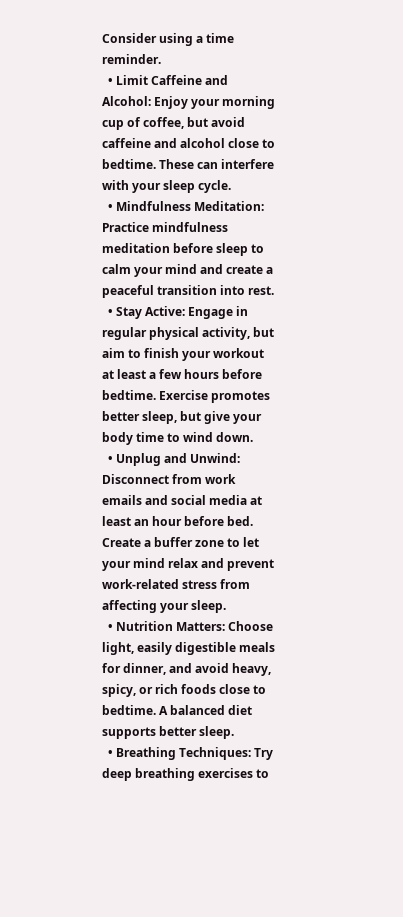Consider using a time reminder.
  • Limit Caffeine and Alcohol: Enjoy your morning cup of coffee, but avoid caffeine and alcohol close to bedtime. These can interfere with your sleep cycle.
  • Mindfulness Meditation: Practice mindfulness meditation before sleep to calm your mind and create a peaceful transition into rest.
  • Stay Active: Engage in regular physical activity, but aim to finish your workout at least a few hours before bedtime. Exercise promotes better sleep, but give your body time to wind down.
  • Unplug and Unwind: Disconnect from work emails and social media at least an hour before bed. Create a buffer zone to let your mind relax and prevent work-related stress from affecting your sleep.
  • Nutrition Matters: Choose light, easily digestible meals for dinner, and avoid heavy, spicy, or rich foods close to bedtime. A balanced diet supports better sleep.
  • Breathing Techniques: Try deep breathing exercises to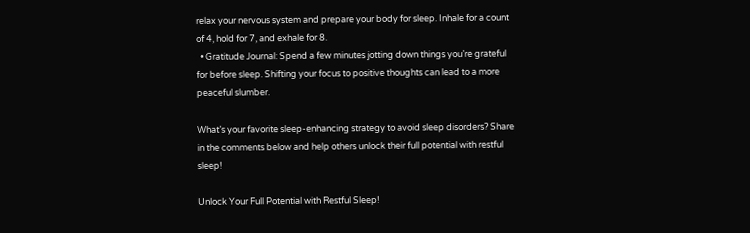relax your nervous system and prepare your body for sleep. Inhale for a count of 4, hold for 7, and exhale for 8.
  • Gratitude Journal: Spend a few minutes jotting down things you’re grateful for before sleep. Shifting your focus to positive thoughts can lead to a more peaceful slumber.

What’s your favorite sleep-enhancing strategy to avoid sleep disorders? Share in the comments below and help others unlock their full potential with restful sleep!

Unlock Your Full Potential with Restful Sleep!